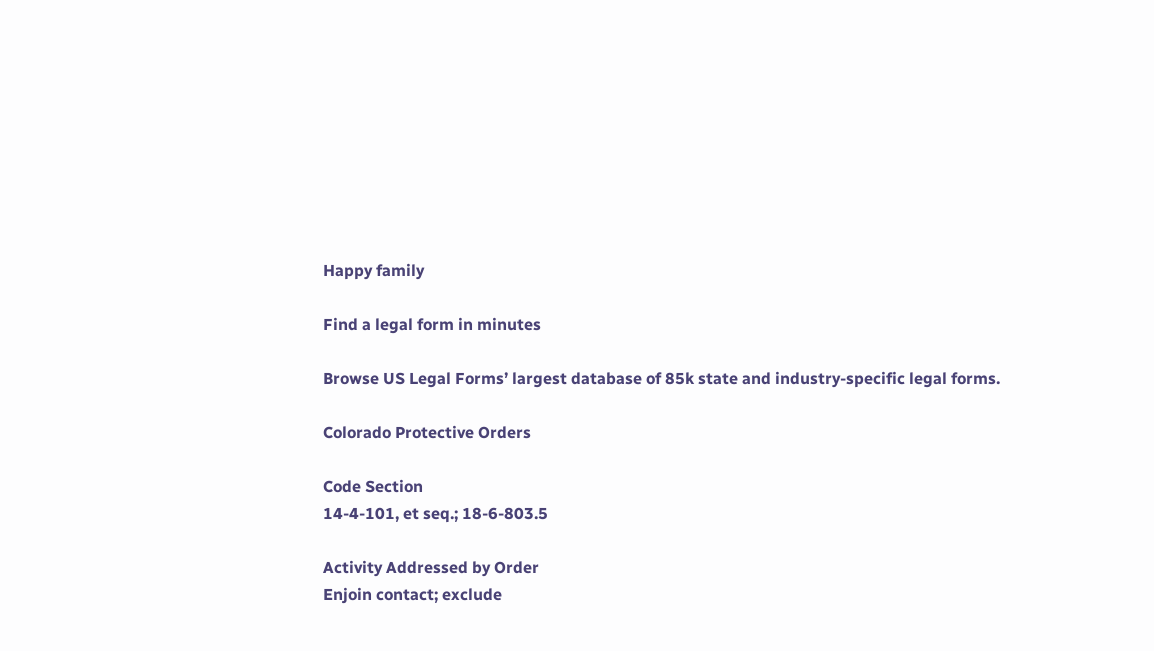Happy family

Find a legal form in minutes

Browse US Legal Forms’ largest database of 85k state and industry-specific legal forms.

Colorado Protective Orders

Code Section
14-4-101, et seq.; 18-6-803.5

Activity Addressed by Order
Enjoin contact; exclude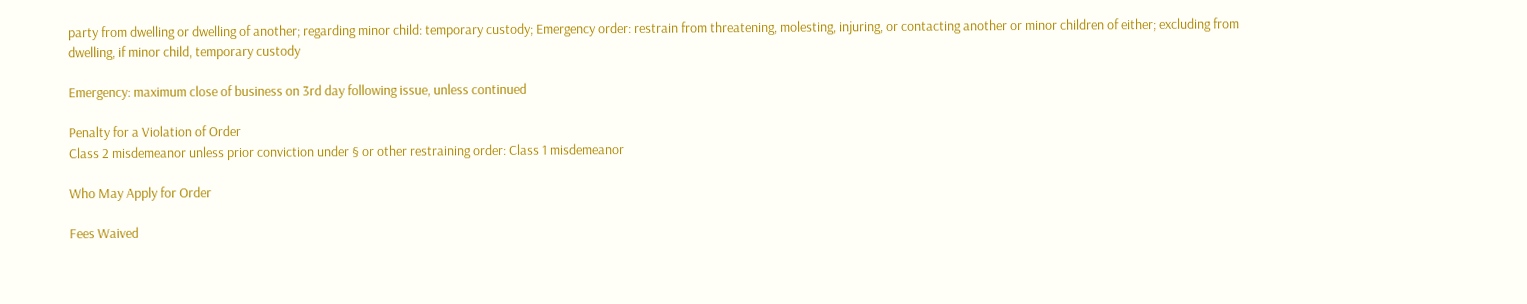party from dwelling or dwelling of another; regarding minor child: temporary custody; Emergency order: restrain from threatening, molesting, injuring, or contacting another or minor children of either; excluding from dwelling, if minor child, temporary custody

Emergency: maximum close of business on 3rd day following issue, unless continued

Penalty for a Violation of Order
Class 2 misdemeanor unless prior conviction under § or other restraining order: Class 1 misdemeanor

Who May Apply for Order

Fees Waived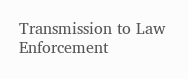Transmission to Law Enforcement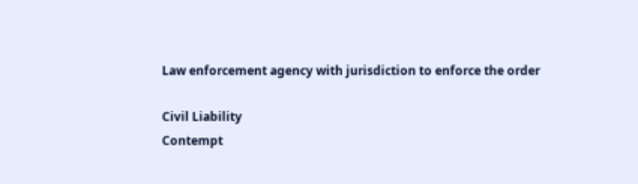Law enforcement agency with jurisdiction to enforce the order

Civil Liability
Contempt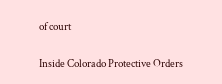of court

Inside Colorado Protective Orders